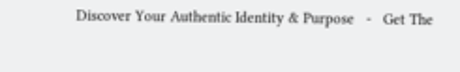Discover Your Authentic Identity & Purpose   -   Get The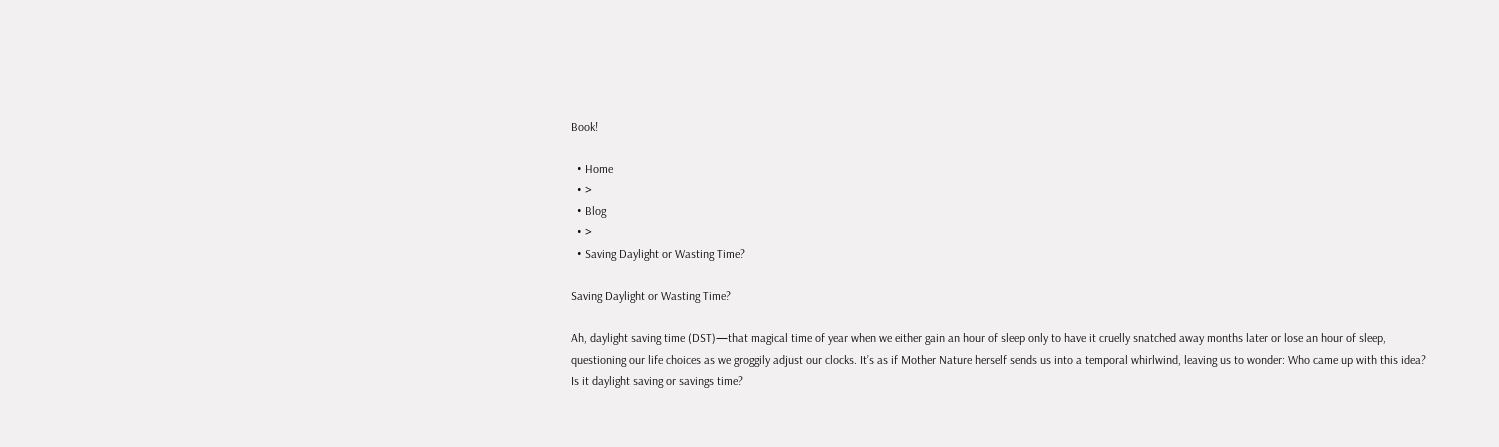Book!

  • Home
  • >
  • Blog
  • >
  • Saving Daylight or Wasting Time?

Saving Daylight or Wasting Time?

Ah, daylight saving time (DST)—that magical time of year when we either gain an hour of sleep only to have it cruelly snatched away months later or lose an hour of sleep, questioning our life choices as we groggily adjust our clocks. It’s as if Mother Nature herself sends us into a temporal whirlwind, leaving us to wonder: Who came up with this idea? Is it daylight saving or savings time?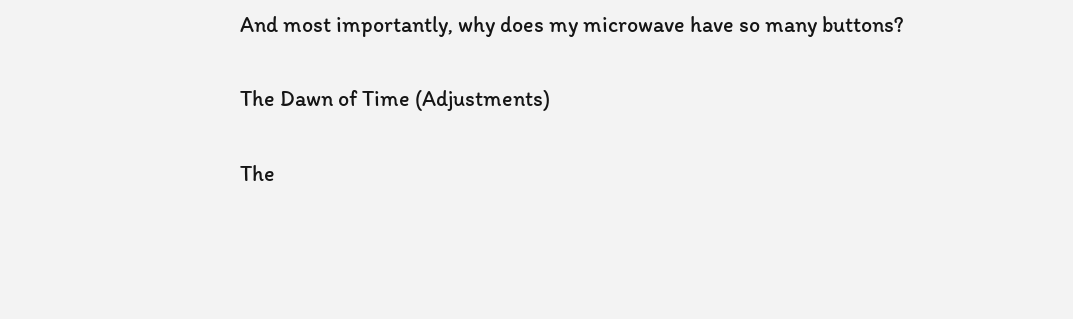And most importantly, why does my microwave have so many buttons?

The Dawn of Time (Adjustments)

The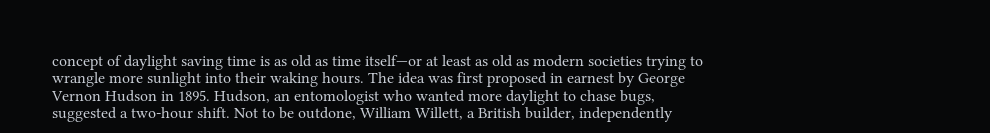concept of daylight saving time is as old as time itself—or at least as old as modern societies trying to wrangle more sunlight into their waking hours. The idea was first proposed in earnest by George Vernon Hudson in 1895. Hudson, an entomologist who wanted more daylight to chase bugs, suggested a two-hour shift. Not to be outdone, William Willett, a British builder, independently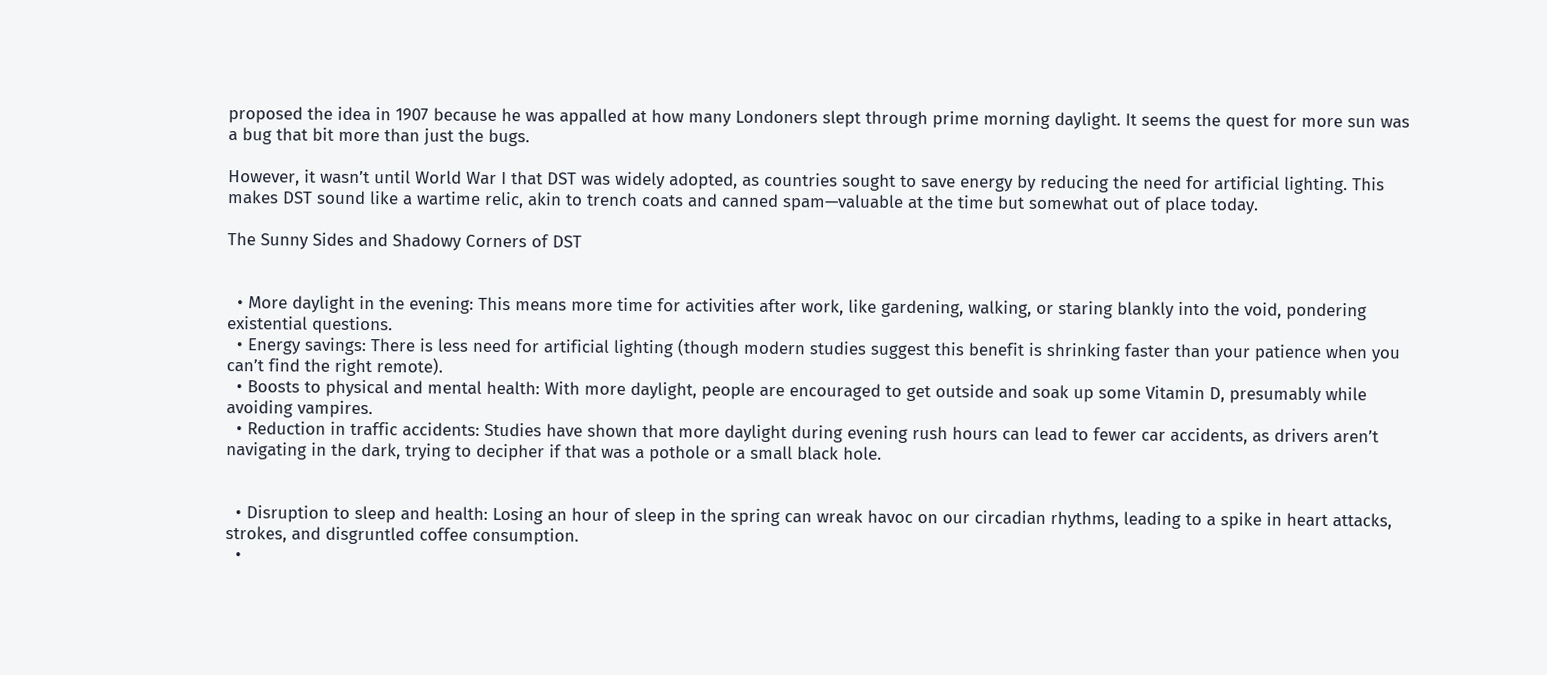proposed the idea in 1907 because he was appalled at how many Londoners slept through prime morning daylight. It seems the quest for more sun was a bug that bit more than just the bugs.

However, it wasn’t until World War I that DST was widely adopted, as countries sought to save energy by reducing the need for artificial lighting. This makes DST sound like a wartime relic, akin to trench coats and canned spam—valuable at the time but somewhat out of place today.

The Sunny Sides and Shadowy Corners of DST


  • More daylight in the evening: This means more time for activities after work, like gardening, walking, or staring blankly into the void, pondering existential questions.
  • Energy savings: There is less need for artificial lighting (though modern studies suggest this benefit is shrinking faster than your patience when you can’t find the right remote).
  • Boosts to physical and mental health: With more daylight, people are encouraged to get outside and soak up some Vitamin D, presumably while avoiding vampires.
  • Reduction in traffic accidents: Studies have shown that more daylight during evening rush hours can lead to fewer car accidents, as drivers aren’t navigating in the dark, trying to decipher if that was a pothole or a small black hole.


  • Disruption to sleep and health: Losing an hour of sleep in the spring can wreak havoc on our circadian rhythms, leading to a spike in heart attacks, strokes, and disgruntled coffee consumption.
  •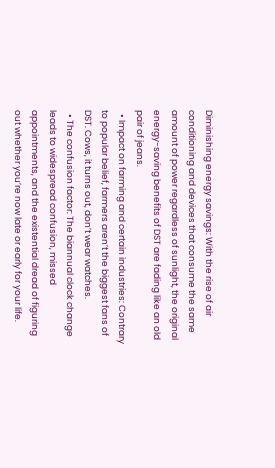Diminishing energy savings: With the rise of air conditioning and devices that consume the same amount of power regardless of sunlight, the original energy-saving benefits of DST are fading like an old pair of jeans.
  • Impact on farming and certain industries: Contrary to popular belief, farmers aren’t the biggest fans of DST. Cows, it turns out, don’t wear watches.
  • The confusion factor: The biannual clock change leads to widespread confusion, missed appointments, and the existential dread of figuring out whether you’re now late or early for your life.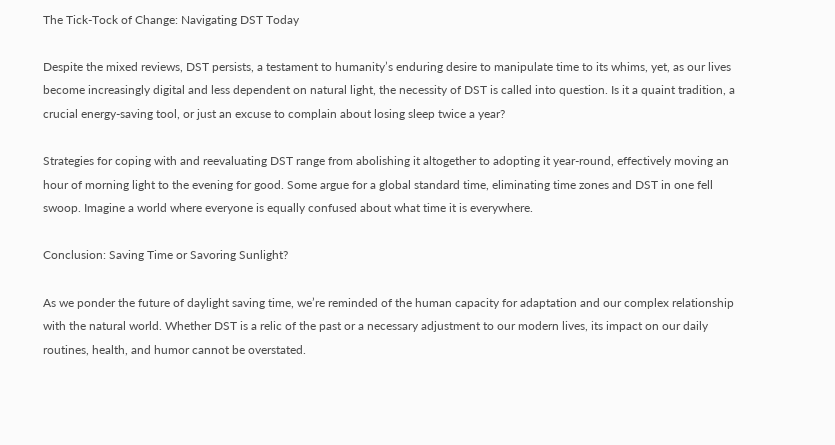The Tick-Tock of Change: Navigating DST Today

Despite the mixed reviews, DST persists, a testament to humanity’s enduring desire to manipulate time to its whims, yet, as our lives become increasingly digital and less dependent on natural light, the necessity of DST is called into question. Is it a quaint tradition, a crucial energy-saving tool, or just an excuse to complain about losing sleep twice a year?

Strategies for coping with and reevaluating DST range from abolishing it altogether to adopting it year-round, effectively moving an hour of morning light to the evening for good. Some argue for a global standard time, eliminating time zones and DST in one fell swoop. Imagine a world where everyone is equally confused about what time it is everywhere.

Conclusion: Saving Time or Savoring Sunlight?

As we ponder the future of daylight saving time, we’re reminded of the human capacity for adaptation and our complex relationship with the natural world. Whether DST is a relic of the past or a necessary adjustment to our modern lives, its impact on our daily routines, health, and humor cannot be overstated.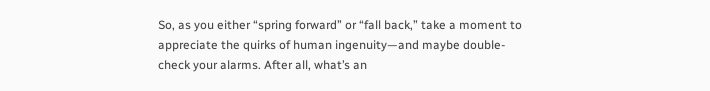So, as you either “spring forward” or “fall back,” take a moment to appreciate the quirks of human ingenuity—and maybe double-check your alarms. After all, what’s an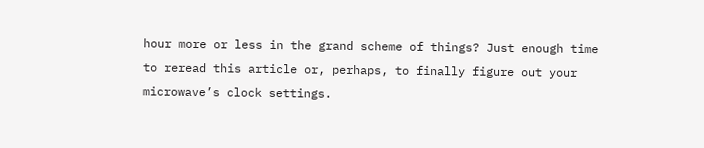hour more or less in the grand scheme of things? Just enough time to reread this article or, perhaps, to finally figure out your microwave’s clock settings.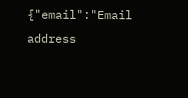{"email":"Email address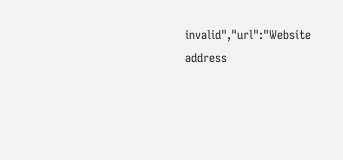invalid","url":"Website address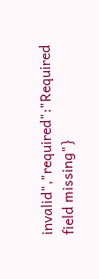invalid","required":"Required field missing"}